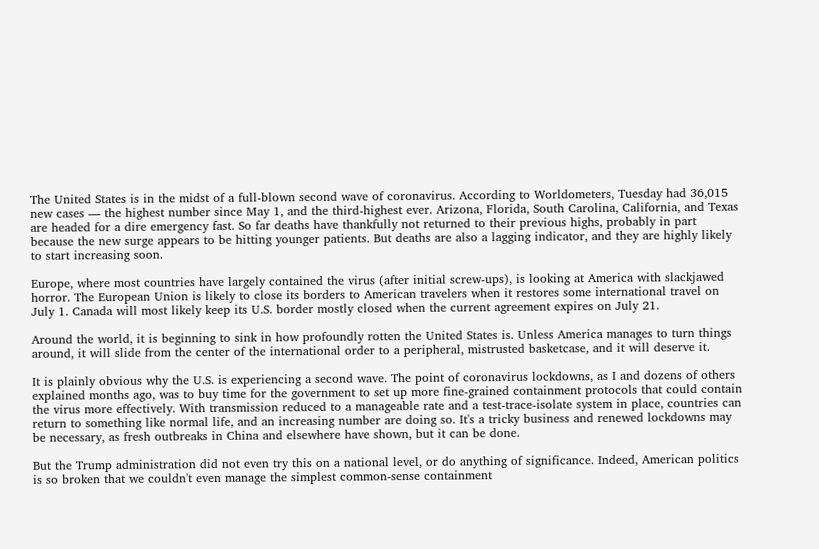The United States is in the midst of a full-blown second wave of coronavirus. According to Worldometers, Tuesday had 36,015 new cases — the highest number since May 1, and the third-highest ever. Arizona, Florida, South Carolina, California, and Texas are headed for a dire emergency fast. So far deaths have thankfully not returned to their previous highs, probably in part because the new surge appears to be hitting younger patients. But deaths are also a lagging indicator, and they are highly likely to start increasing soon.

Europe, where most countries have largely contained the virus (after initial screw-ups), is looking at America with slackjawed horror. The European Union is likely to close its borders to American travelers when it restores some international travel on July 1. Canada will most likely keep its U.S. border mostly closed when the current agreement expires on July 21.

Around the world, it is beginning to sink in how profoundly rotten the United States is. Unless America manages to turn things around, it will slide from the center of the international order to a peripheral, mistrusted basketcase, and it will deserve it.

It is plainly obvious why the U.S. is experiencing a second wave. The point of coronavirus lockdowns, as I and dozens of others explained months ago, was to buy time for the government to set up more fine-grained containment protocols that could contain the virus more effectively. With transmission reduced to a manageable rate and a test-trace-isolate system in place, countries can return to something like normal life, and an increasing number are doing so. It's a tricky business and renewed lockdowns may be necessary, as fresh outbreaks in China and elsewhere have shown, but it can be done.

But the Trump administration did not even try this on a national level, or do anything of significance. Indeed, American politics is so broken that we couldn't even manage the simplest common-sense containment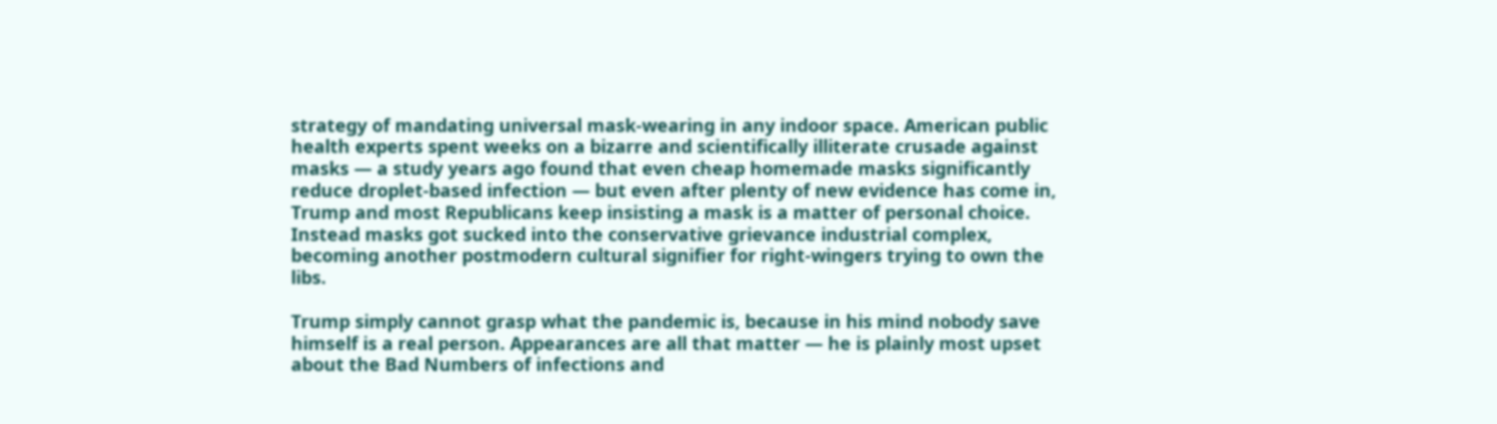strategy of mandating universal mask-wearing in any indoor space. American public health experts spent weeks on a bizarre and scientifically illiterate crusade against masks — a study years ago found that even cheap homemade masks significantly reduce droplet-based infection — but even after plenty of new evidence has come in, Trump and most Republicans keep insisting a mask is a matter of personal choice. Instead masks got sucked into the conservative grievance industrial complex, becoming another postmodern cultural signifier for right-wingers trying to own the libs.

Trump simply cannot grasp what the pandemic is, because in his mind nobody save himself is a real person. Appearances are all that matter — he is plainly most upset about the Bad Numbers of infections and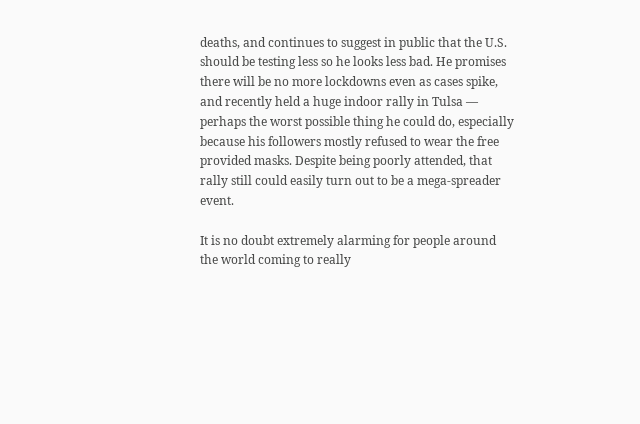deaths, and continues to suggest in public that the U.S. should be testing less so he looks less bad. He promises there will be no more lockdowns even as cases spike, and recently held a huge indoor rally in Tulsa — perhaps the worst possible thing he could do, especially because his followers mostly refused to wear the free provided masks. Despite being poorly attended, that rally still could easily turn out to be a mega-spreader event.

It is no doubt extremely alarming for people around the world coming to really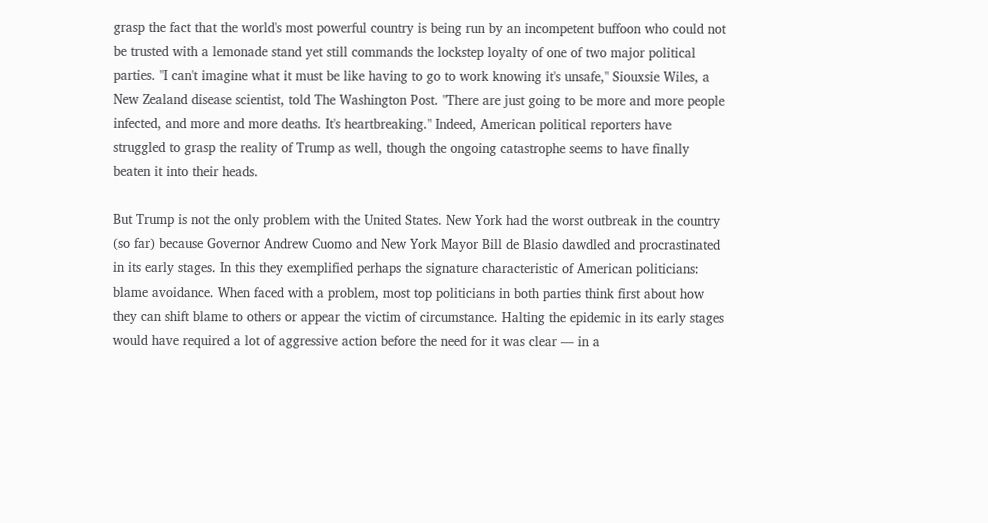grasp the fact that the world's most powerful country is being run by an incompetent buffoon who could not be trusted with a lemonade stand yet still commands the lockstep loyalty of one of two major political parties. "I can't imagine what it must be like having to go to work knowing it's unsafe," Siouxsie Wiles, a New Zealand disease scientist, told The Washington Post. "There are just going to be more and more people infected, and more and more deaths. It's heartbreaking." Indeed, American political reporters have struggled to grasp the reality of Trump as well, though the ongoing catastrophe seems to have finally beaten it into their heads.

But Trump is not the only problem with the United States. New York had the worst outbreak in the country (so far) because Governor Andrew Cuomo and New York Mayor Bill de Blasio dawdled and procrastinated in its early stages. In this they exemplified perhaps the signature characteristic of American politicians: blame avoidance. When faced with a problem, most top politicians in both parties think first about how they can shift blame to others or appear the victim of circumstance. Halting the epidemic in its early stages would have required a lot of aggressive action before the need for it was clear — in a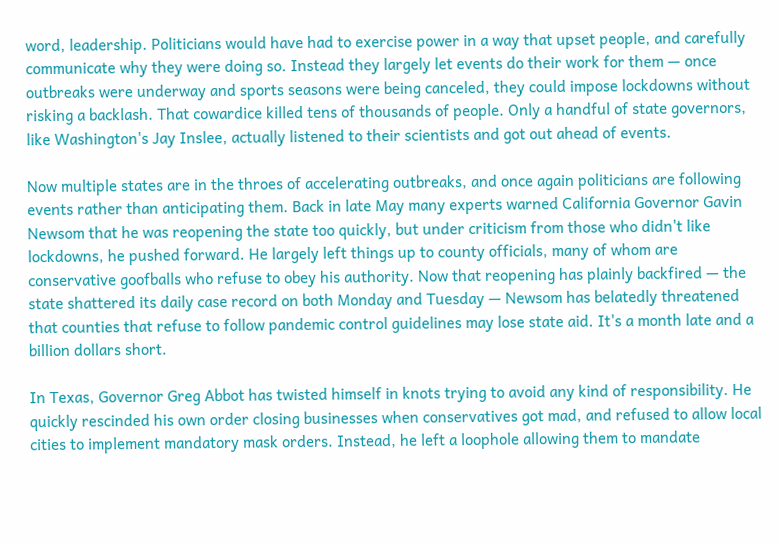word, leadership. Politicians would have had to exercise power in a way that upset people, and carefully communicate why they were doing so. Instead they largely let events do their work for them — once outbreaks were underway and sports seasons were being canceled, they could impose lockdowns without risking a backlash. That cowardice killed tens of thousands of people. Only a handful of state governors, like Washington's Jay Inslee, actually listened to their scientists and got out ahead of events.

Now multiple states are in the throes of accelerating outbreaks, and once again politicians are following events rather than anticipating them. Back in late May many experts warned California Governor Gavin Newsom that he was reopening the state too quickly, but under criticism from those who didn't like lockdowns, he pushed forward. He largely left things up to county officials, many of whom are conservative goofballs who refuse to obey his authority. Now that reopening has plainly backfired — the state shattered its daily case record on both Monday and Tuesday — Newsom has belatedly threatened that counties that refuse to follow pandemic control guidelines may lose state aid. It's a month late and a billion dollars short.

In Texas, Governor Greg Abbot has twisted himself in knots trying to avoid any kind of responsibility. He quickly rescinded his own order closing businesses when conservatives got mad, and refused to allow local cities to implement mandatory mask orders. Instead, he left a loophole allowing them to mandate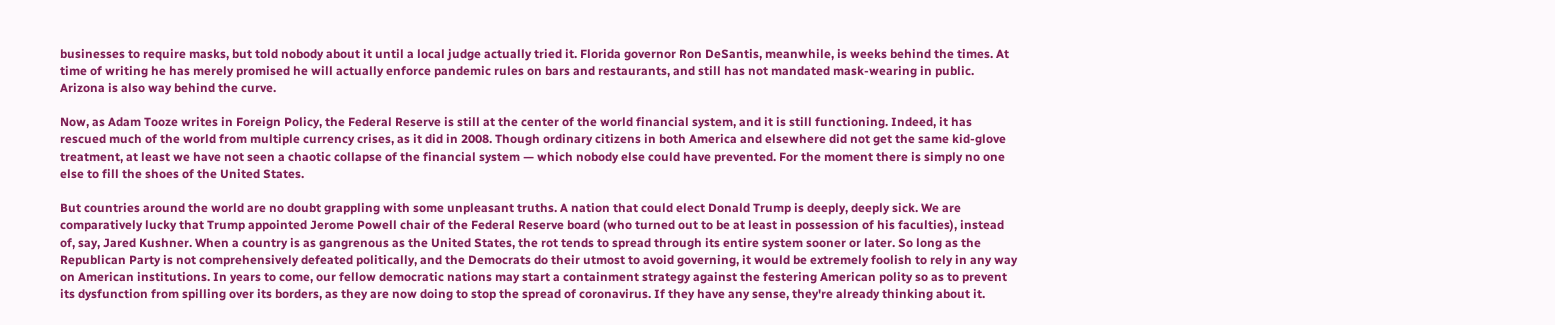businesses to require masks, but told nobody about it until a local judge actually tried it. Florida governor Ron DeSantis, meanwhile, is weeks behind the times. At time of writing he has merely promised he will actually enforce pandemic rules on bars and restaurants, and still has not mandated mask-wearing in public. Arizona is also way behind the curve.

Now, as Adam Tooze writes in Foreign Policy, the Federal Reserve is still at the center of the world financial system, and it is still functioning. Indeed, it has rescued much of the world from multiple currency crises, as it did in 2008. Though ordinary citizens in both America and elsewhere did not get the same kid-glove treatment, at least we have not seen a chaotic collapse of the financial system — which nobody else could have prevented. For the moment there is simply no one else to fill the shoes of the United States.

But countries around the world are no doubt grappling with some unpleasant truths. A nation that could elect Donald Trump is deeply, deeply sick. We are comparatively lucky that Trump appointed Jerome Powell chair of the Federal Reserve board (who turned out to be at least in possession of his faculties), instead of, say, Jared Kushner. When a country is as gangrenous as the United States, the rot tends to spread through its entire system sooner or later. So long as the Republican Party is not comprehensively defeated politically, and the Democrats do their utmost to avoid governing, it would be extremely foolish to rely in any way on American institutions. In years to come, our fellow democratic nations may start a containment strategy against the festering American polity so as to prevent its dysfunction from spilling over its borders, as they are now doing to stop the spread of coronavirus. If they have any sense, they're already thinking about it.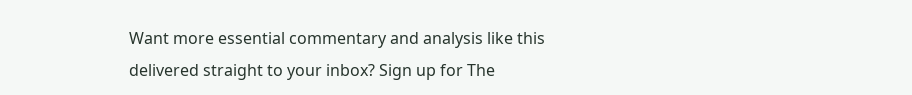Want more essential commentary and analysis like this delivered straight to your inbox? Sign up for The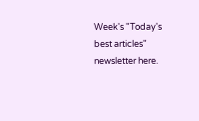Week's "Today's best articles" newsletter here.